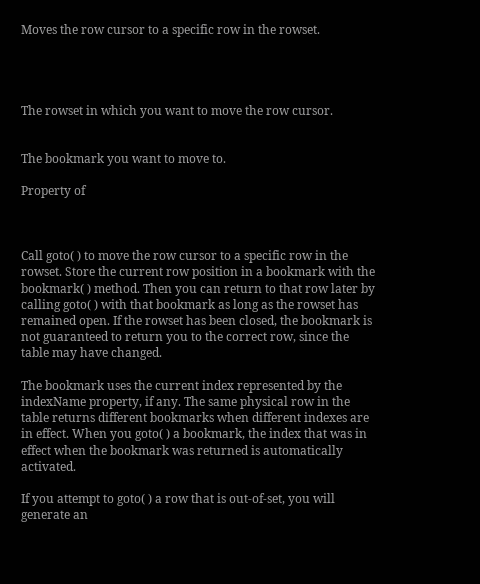Moves the row cursor to a specific row in the rowset.




The rowset in which you want to move the row cursor.


The bookmark you want to move to.

Property of



Call goto( ) to move the row cursor to a specific row in the rowset. Store the current row position in a bookmark with the bookmark( ) method. Then you can return to that row later by calling goto( ) with that bookmark as long as the rowset has remained open. If the rowset has been closed, the bookmark is not guaranteed to return you to the correct row, since the table may have changed.

The bookmark uses the current index represented by the indexName property, if any. The same physical row in the table returns different bookmarks when different indexes are in effect. When you goto( ) a bookmark, the index that was in effect when the bookmark was returned is automatically activated.

If you attempt to goto( ) a row that is out-of-set, you will generate an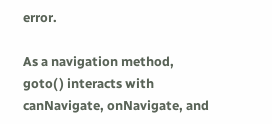error.

As a navigation method, goto( ) interacts with canNavigate, onNavigate, and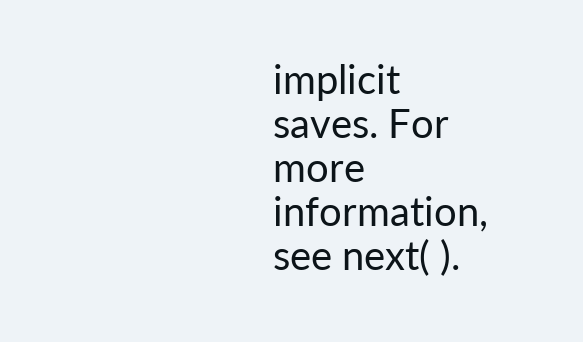implicit saves. For more information, see next( ).